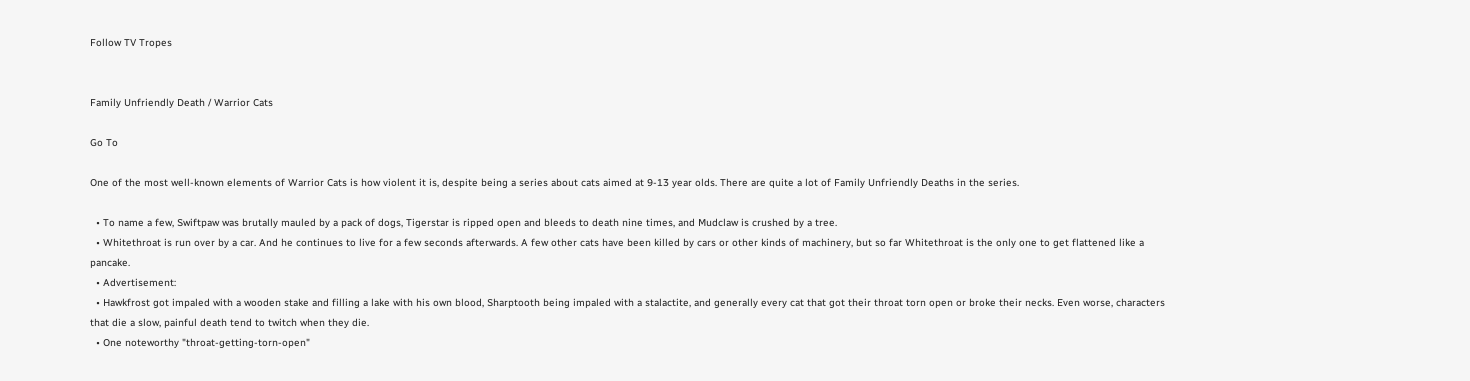Follow TV Tropes


Family Unfriendly Death / Warrior Cats

Go To

One of the most well-known elements of Warrior Cats is how violent it is, despite being a series about cats aimed at 9-13 year olds. There are quite a lot of Family Unfriendly Deaths in the series.

  • To name a few, Swiftpaw was brutally mauled by a pack of dogs, Tigerstar is ripped open and bleeds to death nine times, and Mudclaw is crushed by a tree.
  • Whitethroat is run over by a car. And he continues to live for a few seconds afterwards. A few other cats have been killed by cars or other kinds of machinery, but so far Whitethroat is the only one to get flattened like a pancake.
  • Advertisement:
  • Hawkfrost got impaled with a wooden stake and filling a lake with his own blood, Sharptooth being impaled with a stalactite, and generally every cat that got their throat torn open or broke their necks. Even worse, characters that die a slow, painful death tend to twitch when they die.
  • One noteworthy "throat-getting-torn-open"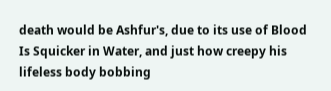death would be Ashfur's, due to its use of Blood Is Squicker in Water, and just how creepy his lifeless body bobbing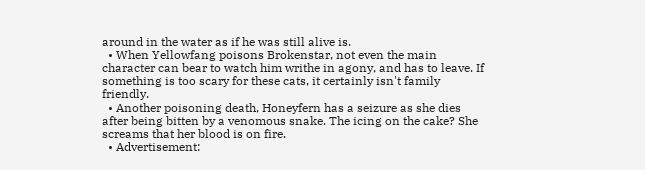around in the water as if he was still alive is.
  • When Yellowfang poisons Brokenstar, not even the main character can bear to watch him writhe in agony, and has to leave. If something is too scary for these cats, it certainly isn't family friendly.
  • Another poisoning death, Honeyfern has a seizure as she dies after being bitten by a venomous snake. The icing on the cake? She screams that her blood is on fire.
  • Advertisement: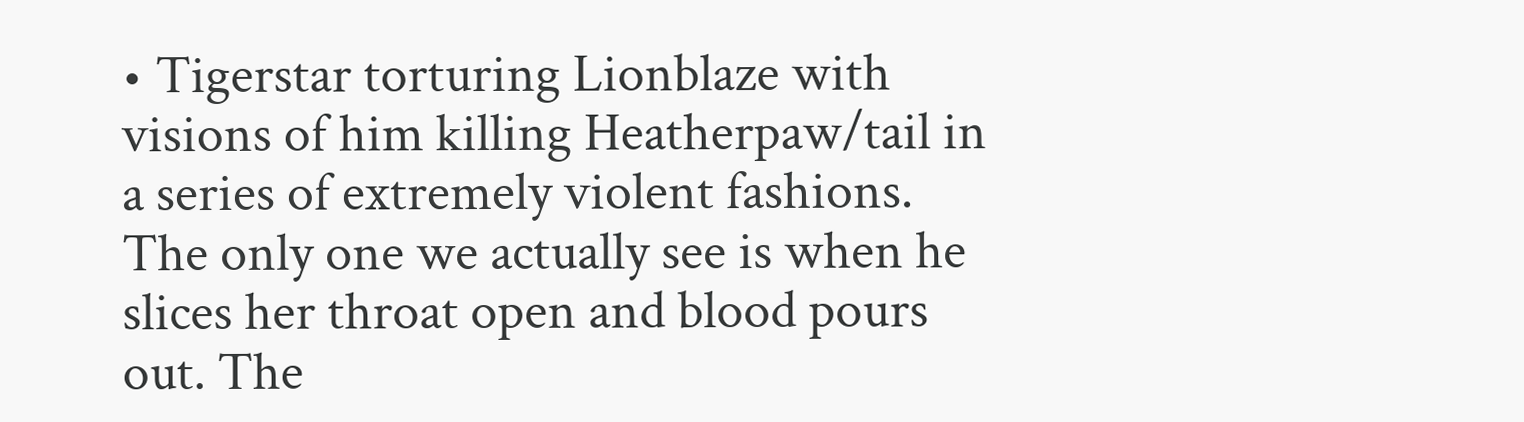• Tigerstar torturing Lionblaze with visions of him killing Heatherpaw/tail in a series of extremely violent fashions. The only one we actually see is when he slices her throat open and blood pours out. The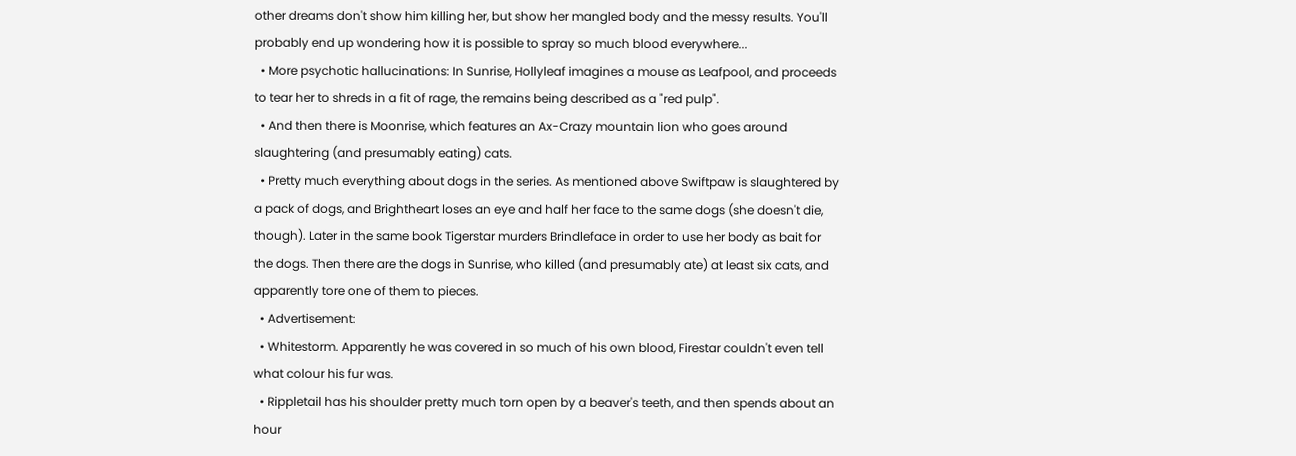other dreams don't show him killing her, but show her mangled body and the messy results. You'll probably end up wondering how it is possible to spray so much blood everywhere...
  • More psychotic hallucinations: In Sunrise, Hollyleaf imagines a mouse as Leafpool, and proceeds to tear her to shreds in a fit of rage, the remains being described as a "red pulp".
  • And then there is Moonrise, which features an Ax-Crazy mountain lion who goes around slaughtering (and presumably eating) cats.
  • Pretty much everything about dogs in the series. As mentioned above Swiftpaw is slaughtered by a pack of dogs, and Brightheart loses an eye and half her face to the same dogs (she doesn't die, though). Later in the same book Tigerstar murders Brindleface in order to use her body as bait for the dogs. Then there are the dogs in Sunrise, who killed (and presumably ate) at least six cats, and apparently tore one of them to pieces.
  • Advertisement:
  • Whitestorm. Apparently he was covered in so much of his own blood, Firestar couldn't even tell what colour his fur was.
  • Rippletail has his shoulder pretty much torn open by a beaver's teeth, and then spends about an hour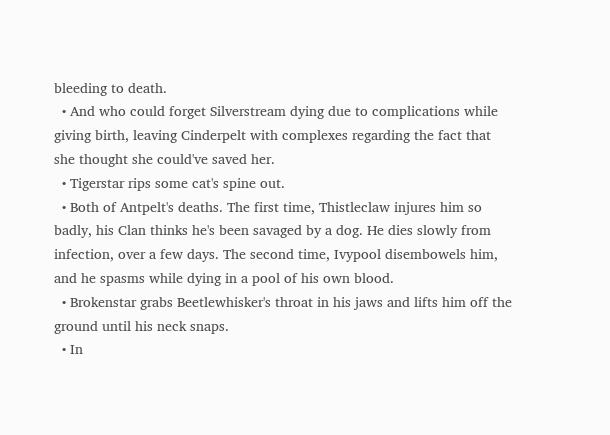bleeding to death.
  • And who could forget Silverstream dying due to complications while giving birth, leaving Cinderpelt with complexes regarding the fact that she thought she could've saved her.
  • Tigerstar rips some cat's spine out.
  • Both of Antpelt's deaths. The first time, Thistleclaw injures him so badly, his Clan thinks he's been savaged by a dog. He dies slowly from infection, over a few days. The second time, Ivypool disembowels him, and he spasms while dying in a pool of his own blood.
  • Brokenstar grabs Beetlewhisker's throat in his jaws and lifts him off the ground until his neck snaps.
  • In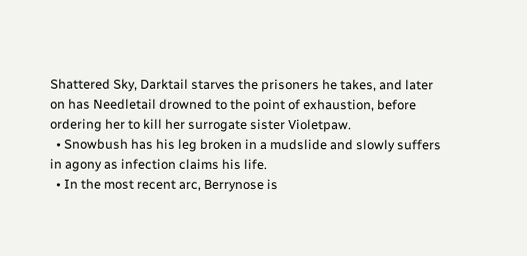Shattered Sky, Darktail starves the prisoners he takes, and later on has Needletail drowned to the point of exhaustion, before ordering her to kill her surrogate sister Violetpaw.
  • Snowbush has his leg broken in a mudslide and slowly suffers in agony as infection claims his life.
  • In the most recent arc, Berrynose is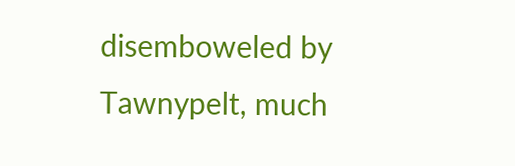disemboweled by Tawnypelt, much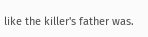like the killer's father was.